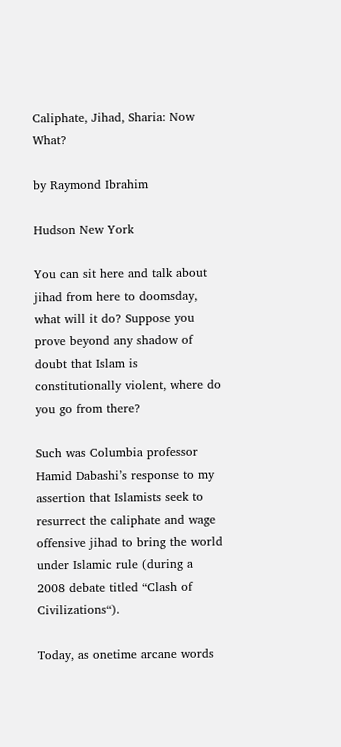Caliphate, Jihad, Sharia: Now What?

by Raymond Ibrahim

Hudson New York

You can sit here and talk about jihad from here to doomsday, what will it do? Suppose you prove beyond any shadow of doubt that Islam is constitutionally violent, where do you go from there?

Such was Columbia professor Hamid Dabashi’s response to my assertion that Islamists seek to resurrect the caliphate and wage offensive jihad to bring the world under Islamic rule (during a 2008 debate titled “Clash of Civilizations“).

Today, as onetime arcane words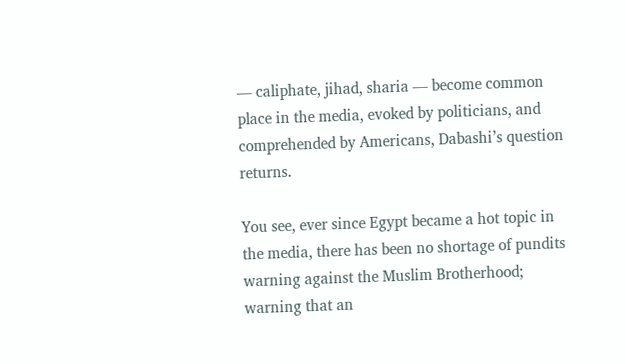— caliphate, jihad, sharia — become common place in the media, evoked by politicians, and comprehended by Americans, Dabashi’s question returns.

You see, ever since Egypt became a hot topic in the media, there has been no shortage of pundits warning against the Muslim Brotherhood; warning that an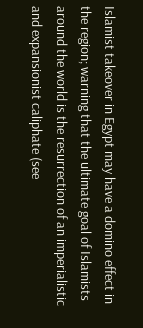Islamist takeover in Egypt may have a domino effect in the region; warning that the ultimate goal of Islamists around the world is the resurrection of an imperialistic and expansionist caliphate (see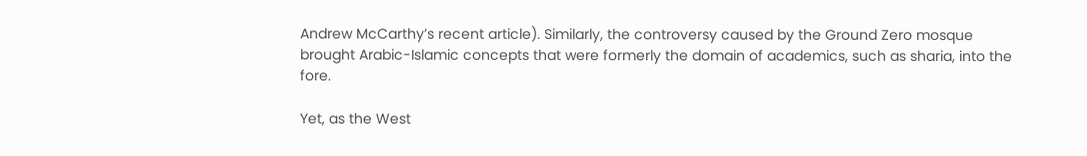Andrew McCarthy’s recent article). Similarly, the controversy caused by the Ground Zero mosque brought Arabic-Islamic concepts that were formerly the domain of academics, such as sharia, into the fore.

Yet, as the West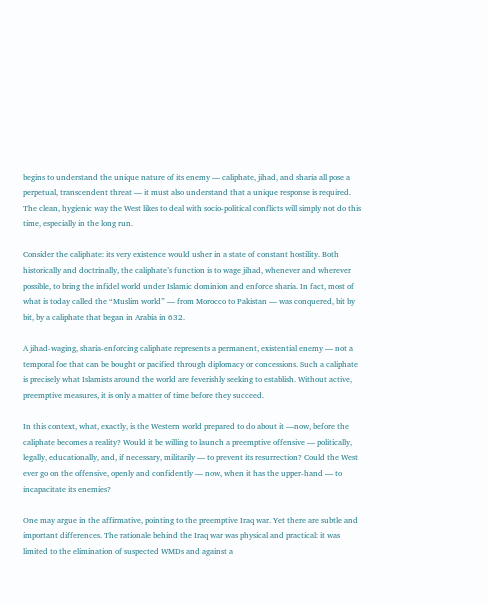begins to understand the unique nature of its enemy — caliphate, jihad, and sharia all pose a perpetual, transcendent threat — it must also understand that a unique response is required. The clean, hygienic way the West likes to deal with socio-political conflicts will simply not do this time, especially in the long run.

Consider the caliphate: its very existence would usher in a state of constant hostility. Both historically and doctrinally, the caliphate’s function is to wage jihad, whenever and wherever possible, to bring the infidel world under Islamic dominion and enforce sharia. In fact, most of what is today called the “Muslim world” — from Morocco to Pakistan — was conquered, bit by bit, by a caliphate that began in Arabia in 632.

A jihad-waging, sharia-enforcing caliphate represents a permanent, existential enemy — not a temporal foe that can be bought or pacified through diplomacy or concessions. Such a caliphate is precisely what Islamists around the world are feverishly seeking to establish. Without active, preemptive measures, it is only a matter of time before they succeed.

In this context, what, exactly, is the Western world prepared to do about it —now, before the caliphate becomes a reality? Would it be willing to launch a preemptive offensive — politically, legally, educationally, and, if necessary, militarily — to prevent its resurrection? Could the West ever go on the offensive, openly and confidently — now, when it has the upper-hand — to incapacitate its enemies?

One may argue in the affirmative, pointing to the preemptive Iraq war. Yet there are subtle and important differences. The rationale behind the Iraq war was physical and practical: it was limited to the elimination of suspected WMDs and against a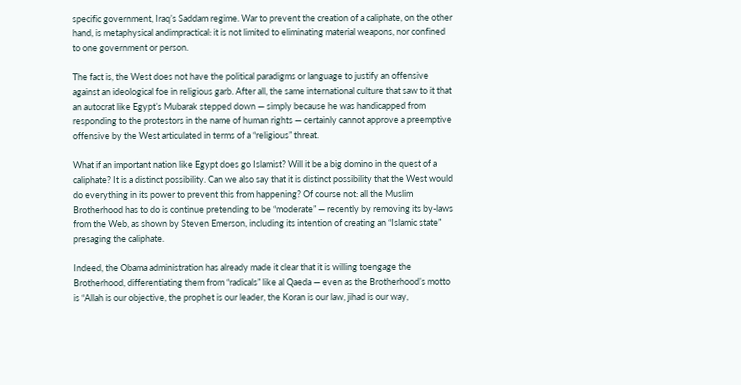specific government, Iraq’s Saddam regime. War to prevent the creation of a caliphate, on the other hand, is metaphysical andimpractical: it is not limited to eliminating material weapons, nor confined to one government or person.

The fact is, the West does not have the political paradigms or language to justify an offensive against an ideological foe in religious garb. After all, the same international culture that saw to it that an autocrat like Egypt’s Mubarak stepped down — simply because he was handicapped from responding to the protestors in the name of human rights — certainly cannot approve a preemptive offensive by the West articulated in terms of a “religious” threat.

What if an important nation like Egypt does go Islamist? Will it be a big domino in the quest of a caliphate? It is a distinct possibility. Can we also say that it is distinct possibility that the West would do everything in its power to prevent this from happening? Of course not: all the Muslim Brotherhood has to do is continue pretending to be “moderate” — recently by removing its by-laws from the Web, as shown by Steven Emerson, including its intention of creating an “Islamic state” presaging the caliphate.

Indeed, the Obama administration has already made it clear that it is willing toengage the Brotherhood, differentiating them from “radicals” like al Qaeda — even as the Brotherhood’s motto is “Allah is our objective, the prophet is our leader, the Koran is our law, jihad is our way,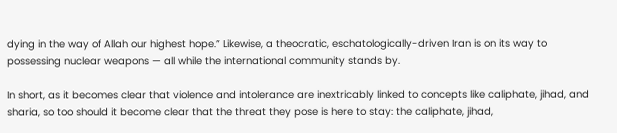dying in the way of Allah our highest hope.” Likewise, a theocratic, eschatologically-driven Iran is on its way to possessing nuclear weapons — all while the international community stands by.

In short, as it becomes clear that violence and intolerance are inextricably linked to concepts like caliphate, jihad, and sharia, so too should it become clear that the threat they pose is here to stay: the caliphate, jihad,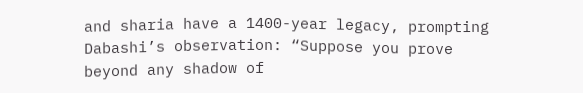and sharia have a 1400-year legacy, prompting Dabashi’s observation: “Suppose you prove beyond any shadow of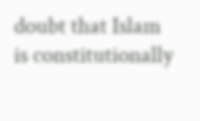doubt that Islam is constitutionally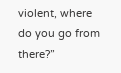violent, where do you go from there?”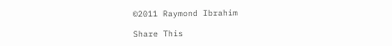©2011 Raymond Ibrahim

Share This